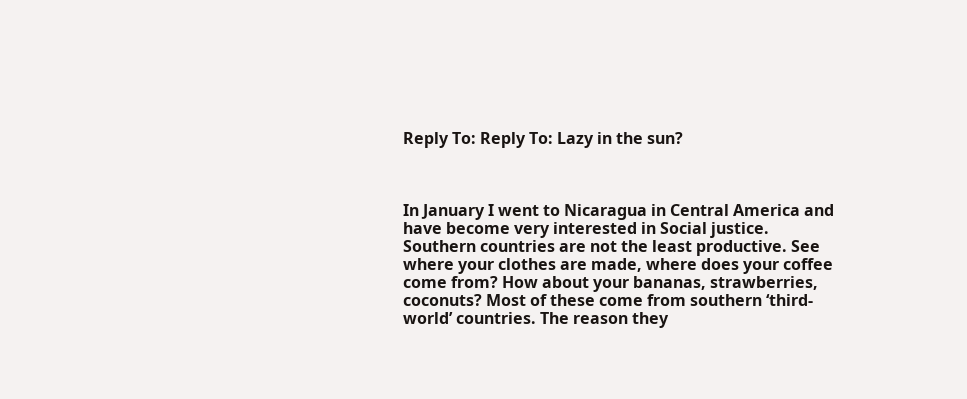Reply To: Reply To: Lazy in the sun?



In January I went to Nicaragua in Central America and have become very interested in Social justice. Southern countries are not the least productive. See where your clothes are made, where does your coffee come from? How about your bananas, strawberries, coconuts? Most of these come from southern ‘third-world’ countries. The reason they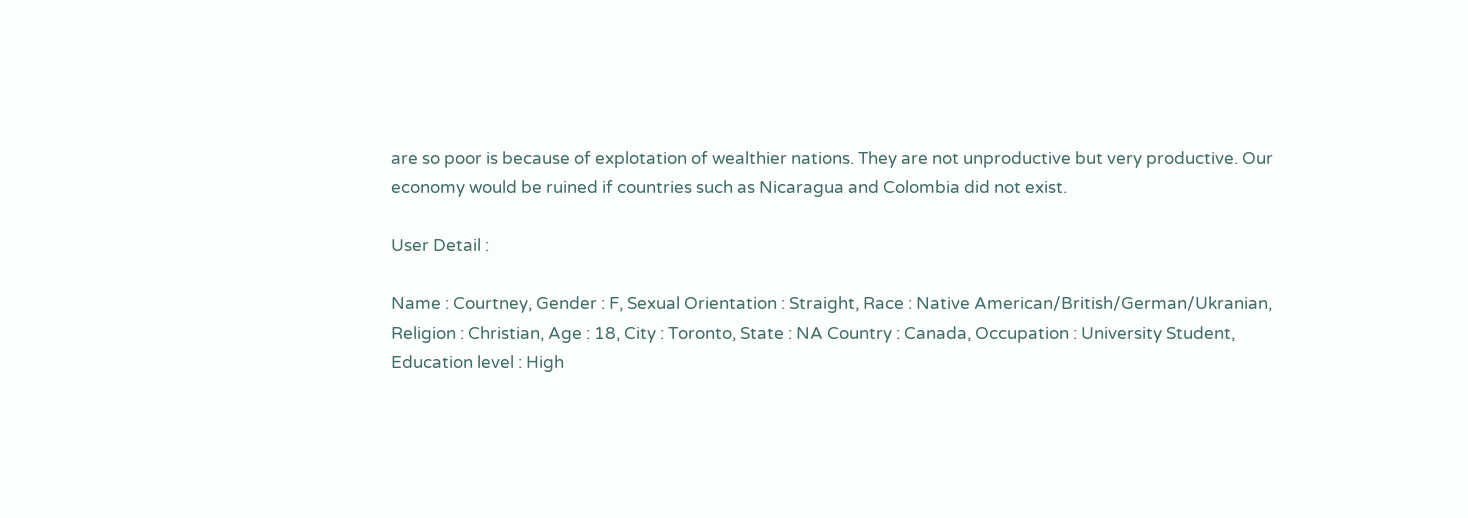are so poor is because of explotation of wealthier nations. They are not unproductive but very productive. Our economy would be ruined if countries such as Nicaragua and Colombia did not exist.

User Detail :

Name : Courtney, Gender : F, Sexual Orientation : Straight, Race : Native American/British/German/Ukranian, Religion : Christian, Age : 18, City : Toronto, State : NA Country : Canada, Occupation : University Student, Education level : High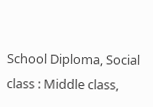School Diploma, Social class : Middle class,